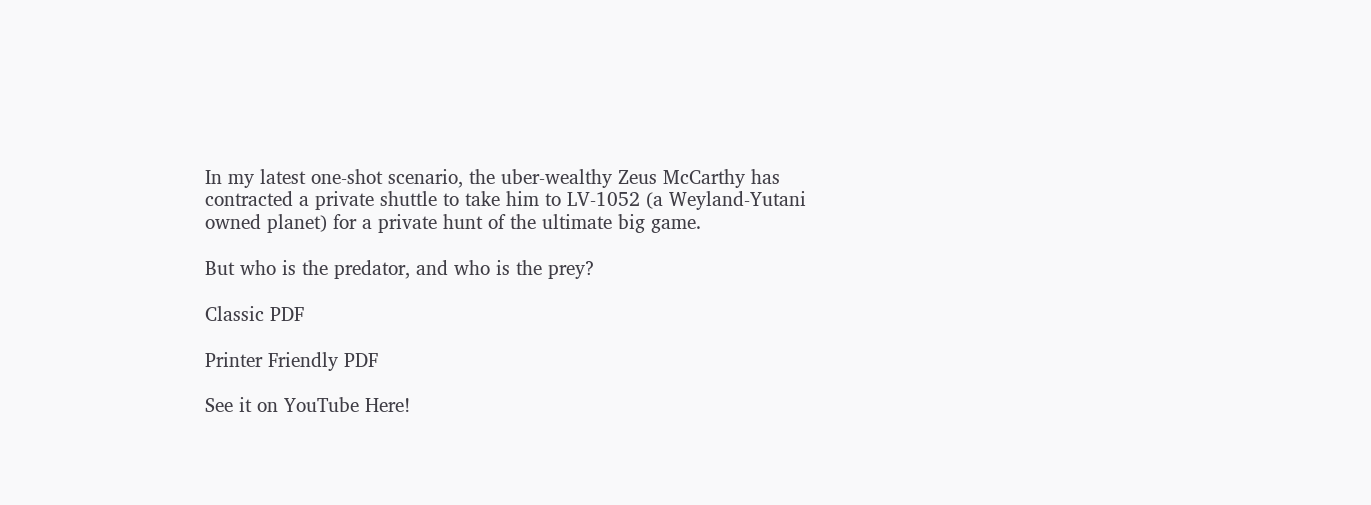In my latest one-shot scenario, the uber-wealthy Zeus McCarthy has contracted a private shuttle to take him to LV-1052 (a Weyland-Yutani owned planet) for a private hunt of the ultimate big game.

But who is the predator, and who is the prey?

Classic PDF

Printer Friendly PDF

See it on YouTube Here!